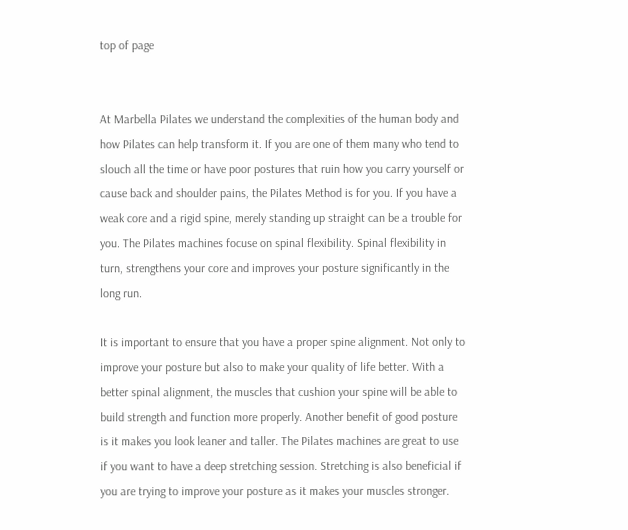top of page


At Marbella Pilates we understand the complexities of the human body and how Pilates can help transform it. If you are one of them many who tend to slouch all the time or have poor postures that ruin how you carry yourself or cause back and shoulder pains, the Pilates Method is for you. If you have a weak core and a rigid spine, merely standing up straight can be a trouble for you. The Pilates machines focuse on spinal flexibility. Spinal flexibility in turn, strengthens your core and improves your posture significantly in the long run.

It is important to ensure that you have a proper spine alignment. Not only to improve your posture but also to make your quality of life better. With a better spinal alignment, the muscles that cushion your spine will be able to build strength and function more properly. Another benefit of good posture is it makes you look leaner and taller. The Pilates machines are great to use if you want to have a deep stretching session. Stretching is also beneficial if you are trying to improve your posture as it makes your muscles stronger.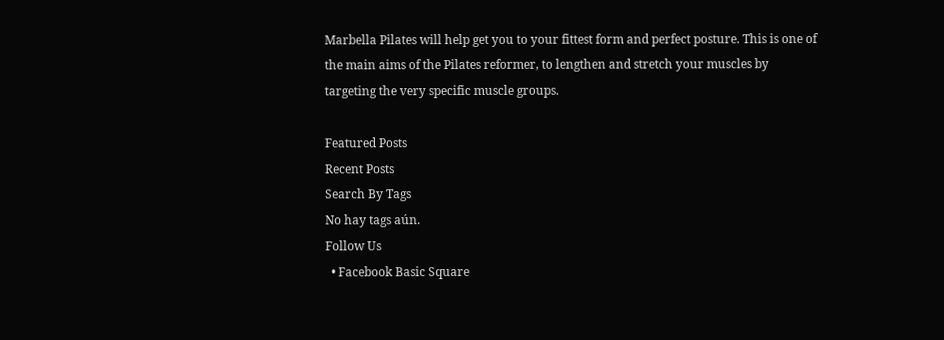Marbella Pilates will help get you to your fittest form and perfect posture. This is one of the main aims of the Pilates reformer, to lengthen and stretch your muscles by targeting the very specific muscle groups.

Featured Posts
Recent Posts
Search By Tags
No hay tags aún.
Follow Us
  • Facebook Basic Square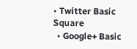• Twitter Basic Square
  • Google+ Basic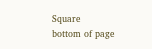Square
bottom of page